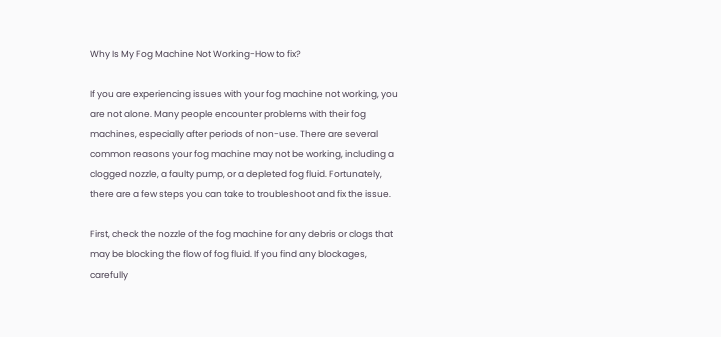Why Is My Fog Machine Not Working-How to fix?

If you are experiencing issues with your fog machine not working, you are not alone. Many people encounter problems with their fog machines, especially after periods of non-use. There are several common reasons your fog machine may not be working, including a clogged nozzle, a faulty pump, or a depleted fog fluid. Fortunately, there are a few steps you can take to troubleshoot and fix the issue.

First, check the nozzle of the fog machine for any debris or clogs that may be blocking the flow of fog fluid. If you find any blockages, carefully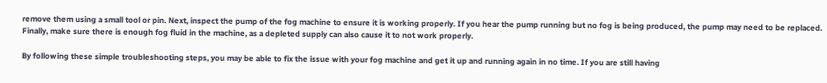remove them using a small tool or pin. Next, inspect the pump of the fog machine to ensure it is working properly. If you hear the pump running but no fog is being produced, the pump may need to be replaced. Finally, make sure there is enough fog fluid in the machine, as a depleted supply can also cause it to not work properly.

By following these simple troubleshooting steps, you may be able to fix the issue with your fog machine and get it up and running again in no time. If you are still having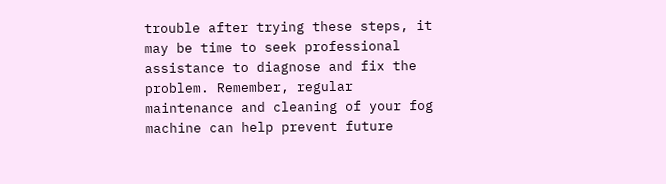trouble after trying these steps, it may be time to seek professional assistance to diagnose and fix the problem. Remember, regular maintenance and cleaning of your fog machine can help prevent future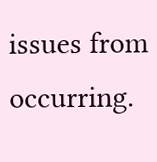issues from occurring.